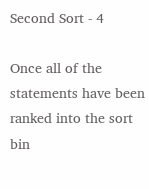Second Sort - 4

Once all of the statements have been ranked into the sort bin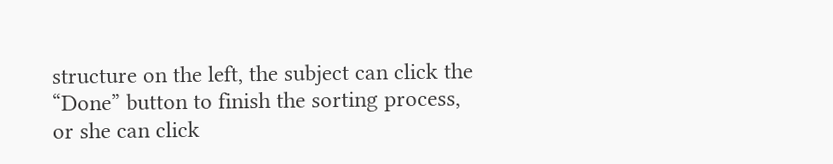structure on the left, the subject can click the “Done” button to finish the sorting process, or she can click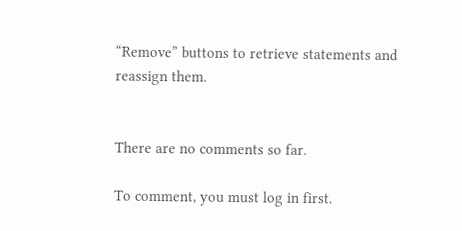“Remove” buttons to retrieve statements and reassign them.


There are no comments so far.

To comment, you must log in first.